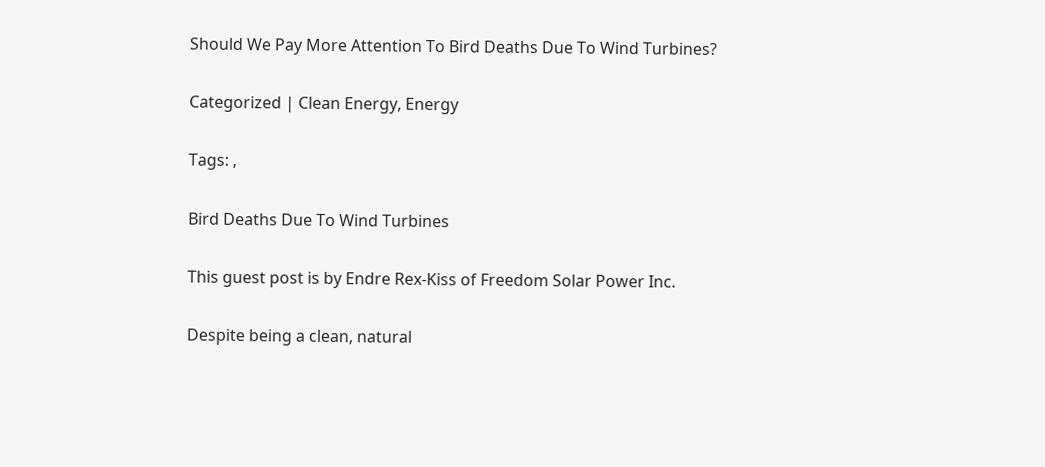Should We Pay More Attention To Bird Deaths Due To Wind Turbines?

Categorized | Clean Energy, Energy

Tags: ,

Bird Deaths Due To Wind Turbines

This guest post is by Endre Rex-Kiss of Freedom Solar Power Inc.

Despite being a clean, natural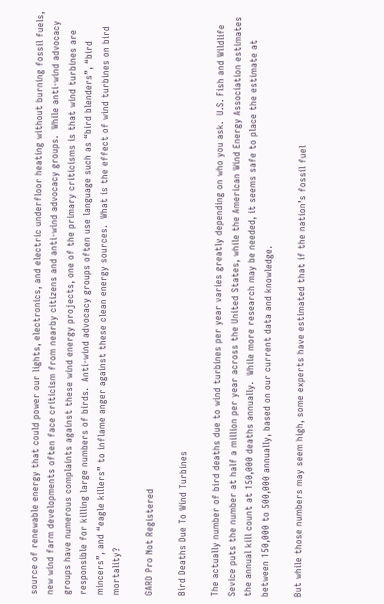source of renewable energy that could power our lights, electronics, and electric underfloor heating without burning fossil fuels, new wind farm developments often face criticism from nearby citizens and anti-wind advocacy groups.  While anti-wind advocacy groups have numerous complaints against these wind energy projects, one of the primary criticisms is that wind turbines are responsible for killing large numbers of birds.  Anti-wind advocacy groups often use language such as “bird blenders”, “bird mincers”, and “eagle killers” to inflame anger against these clean energy sources.  What is the effect of wind turbines on bird mortality?

GARD Pro Not Registered

Bird Deaths Due To Wind Turbines

The actually number of bird deaths due to wind turbines per year varies greatly depending on who you ask.  U.S. Fish and Wildlife Sevice puts the number at half a million per year across the United States, while the American Wind Energy Association estimates the annual kill count at 150,000 deaths annually.  While more research may be needed, it seems safe to place the estimate at between 150,000 to 500,000 annually, based on our current data and knowledge.

But while those numbers may seem high, some experts have estimated that if the nation’s fossil fuel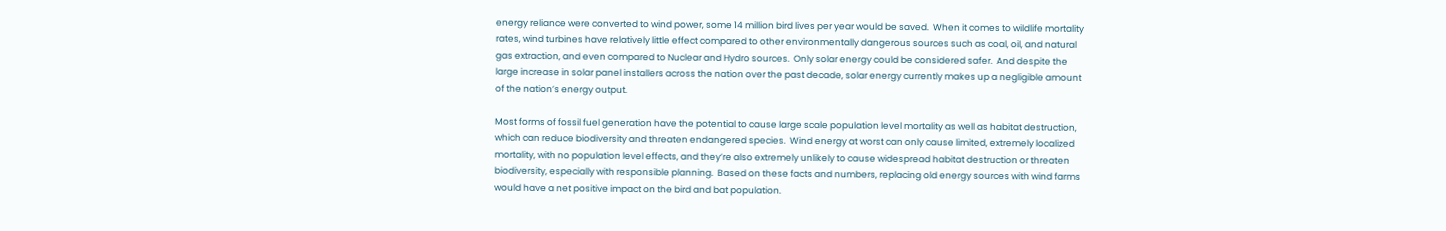energy reliance were converted to wind power, some 14 million bird lives per year would be saved.  When it comes to wildlife mortality rates, wind turbines have relatively little effect compared to other environmentally dangerous sources such as coal, oil, and natural gas extraction, and even compared to Nuclear and Hydro sources.  Only solar energy could be considered safer.  And despite the large increase in solar panel installers across the nation over the past decade, solar energy currently makes up a negligible amount of the nation’s energy output.

Most forms of fossil fuel generation have the potential to cause large scale population level mortality as well as habitat destruction, which can reduce biodiversity and threaten endangered species.  Wind energy at worst can only cause limited, extremely localized mortality, with no population level effects, and they’re also extremely unlikely to cause widespread habitat destruction or threaten biodiversity, especially with responsible planning.  Based on these facts and numbers, replacing old energy sources with wind farms would have a net positive impact on the bird and bat population.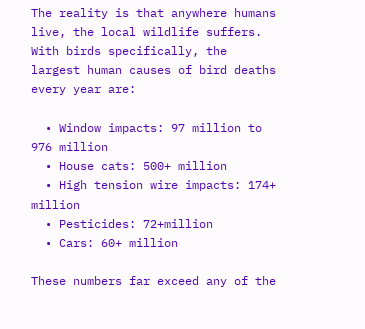The reality is that anywhere humans live, the local wildlife suffers.  With birds specifically, the largest human causes of bird deaths every year are:

  • Window impacts: 97 million to 976 million
  • House cats: 500+ million
  • High tension wire impacts: 174+ million
  • Pesticides: 72+million
  • Cars: 60+ million

These numbers far exceed any of the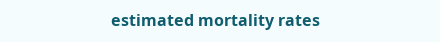estimated mortality rates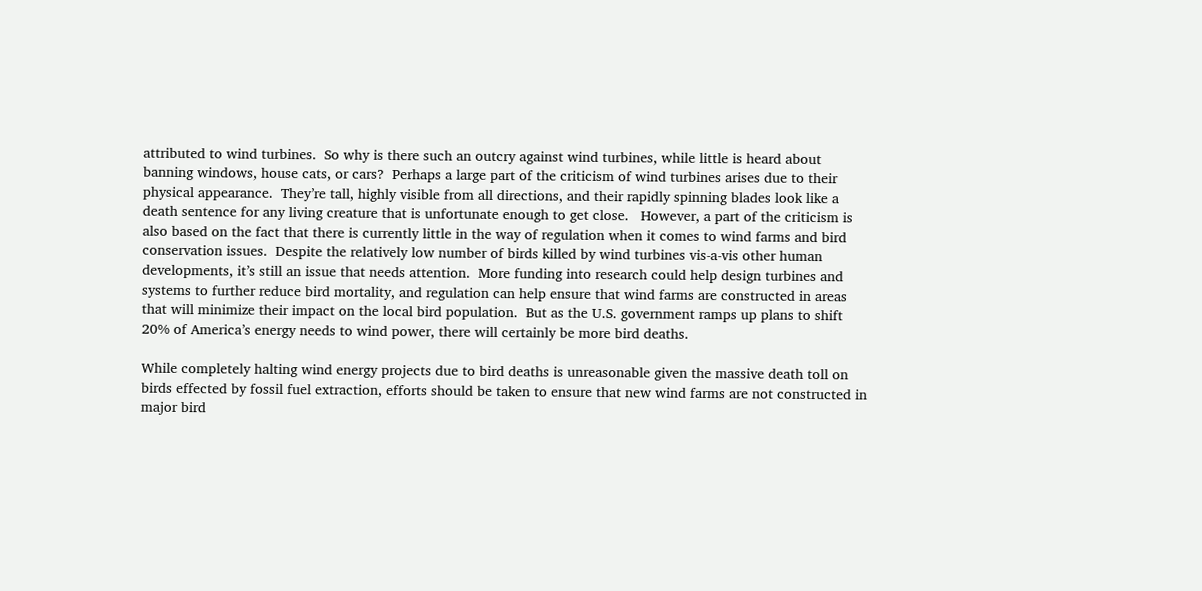attributed to wind turbines.  So why is there such an outcry against wind turbines, while little is heard about banning windows, house cats, or cars?  Perhaps a large part of the criticism of wind turbines arises due to their physical appearance.  They’re tall, highly visible from all directions, and their rapidly spinning blades look like a death sentence for any living creature that is unfortunate enough to get close.   However, a part of the criticism is also based on the fact that there is currently little in the way of regulation when it comes to wind farms and bird conservation issues.  Despite the relatively low number of birds killed by wind turbines vis-a-vis other human developments, it’s still an issue that needs attention.  More funding into research could help design turbines and systems to further reduce bird mortality, and regulation can help ensure that wind farms are constructed in areas that will minimize their impact on the local bird population.  But as the U.S. government ramps up plans to shift 20% of America’s energy needs to wind power, there will certainly be more bird deaths.

While completely halting wind energy projects due to bird deaths is unreasonable given the massive death toll on birds effected by fossil fuel extraction, efforts should be taken to ensure that new wind farms are not constructed in major bird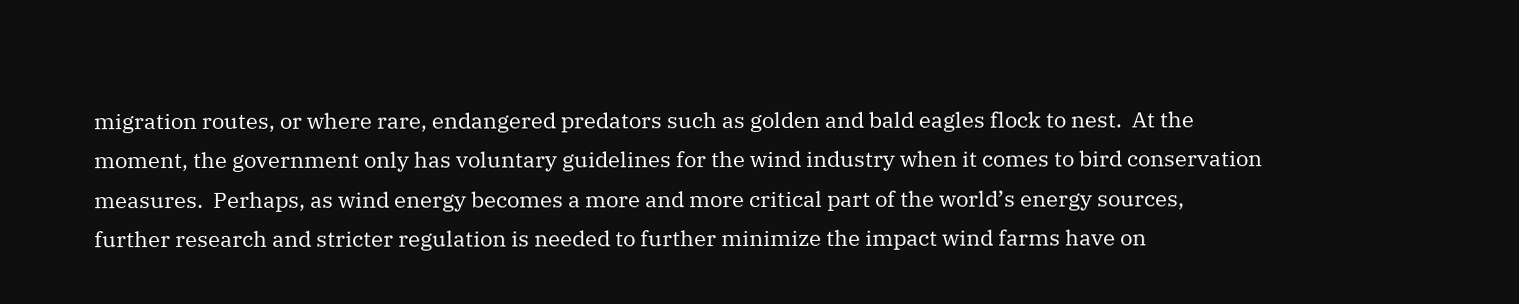migration routes, or where rare, endangered predators such as golden and bald eagles flock to nest.  At the moment, the government only has voluntary guidelines for the wind industry when it comes to bird conservation measures.  Perhaps, as wind energy becomes a more and more critical part of the world’s energy sources, further research and stricter regulation is needed to further minimize the impact wind farms have on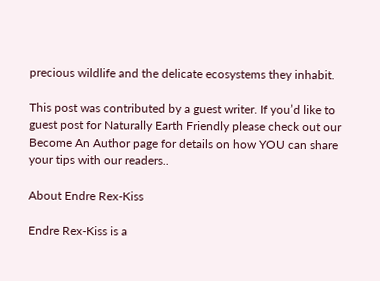precious wildlife and the delicate ecosystems they inhabit.

This post was contributed by a guest writer. If you’d like to guest post for Naturally Earth Friendly please check out our Become An Author page for details on how YOU can share your tips with our readers..

About Endre Rex-Kiss

Endre Rex-Kiss is a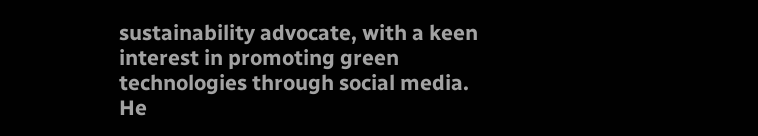sustainability advocate, with a keen interest in promoting green technologies through social media. He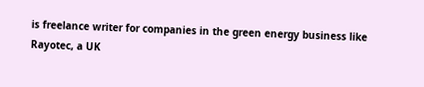is freelance writer for companies in the green energy business like Rayotec, a UK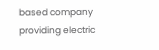based company providing electric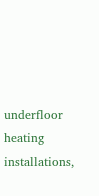underfloor heating installations,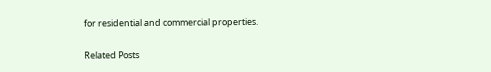for residential and commercial properties.

Related Posts